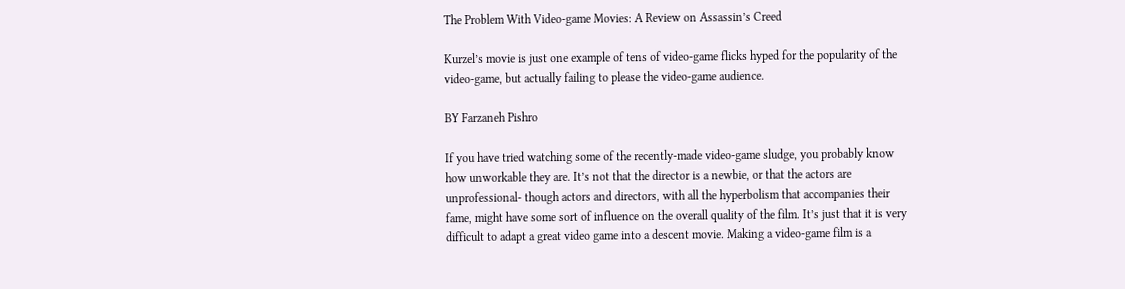The Problem With Video-game Movies: A Review on Assassin’s Creed

Kurzel’s movie is just one example of tens of video-game flicks hyped for the popularity of the video-game, but actually failing to please the video-game audience.

BY Farzaneh Pishro

If you have tried watching some of the recently-made video-game sludge, you probably know how unworkable they are. It’s not that the director is a newbie, or that the actors are unprofessional- though actors and directors, with all the hyperbolism that accompanies their fame, might have some sort of influence on the overall quality of the film. It’s just that it is very difficult to adapt a great video game into a descent movie. Making a video-game film is a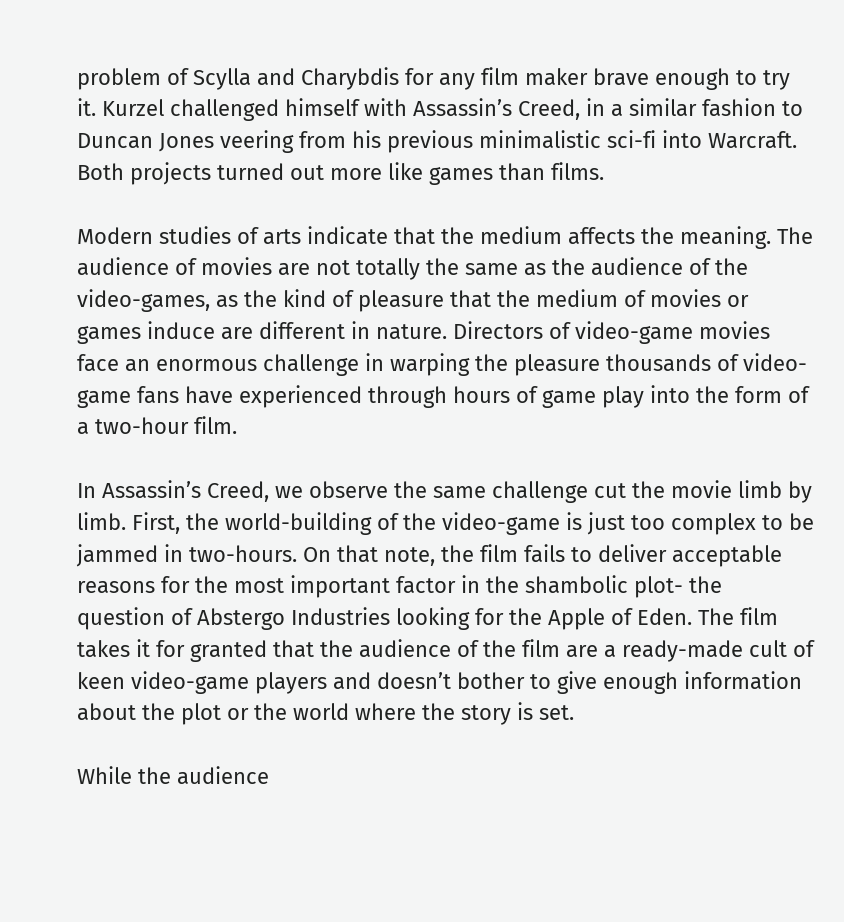problem of Scylla and Charybdis for any film maker brave enough to try it. Kurzel challenged himself with Assassin’s Creed, in a similar fashion to Duncan Jones veering from his previous minimalistic sci-fi into Warcraft. Both projects turned out more like games than films.

Modern studies of arts indicate that the medium affects the meaning. The audience of movies are not totally the same as the audience of the video-games, as the kind of pleasure that the medium of movies or games induce are different in nature. Directors of video-game movies face an enormous challenge in warping the pleasure thousands of video-game fans have experienced through hours of game play into the form of a two-hour film.

In Assassin’s Creed, we observe the same challenge cut the movie limb by limb. First, the world-building of the video-game is just too complex to be jammed in two-hours. On that note, the film fails to deliver acceptable reasons for the most important factor in the shambolic plot- the question of Abstergo Industries looking for the Apple of Eden. The film takes it for granted that the audience of the film are a ready-made cult of keen video-game players and doesn’t bother to give enough information about the plot or the world where the story is set.

While the audience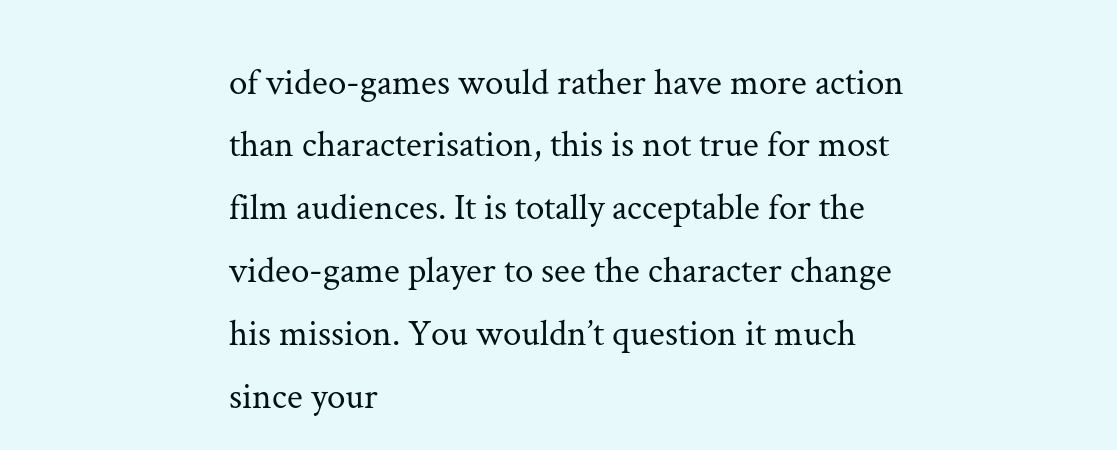of video-games would rather have more action than characterisation, this is not true for most film audiences. It is totally acceptable for the video-game player to see the character change his mission. You wouldn’t question it much since your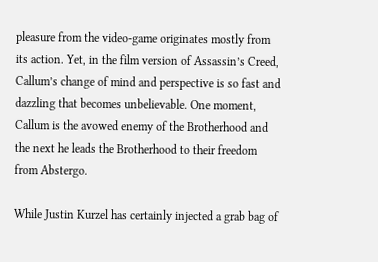pleasure from the video-game originates mostly from its action. Yet, in the film version of Assassin’s Creed, Callum’s change of mind and perspective is so fast and dazzling that becomes unbelievable. One moment, Callum is the avowed enemy of the Brotherhood and the next he leads the Brotherhood to their freedom from Abstergo.

While Justin Kurzel has certainly injected a grab bag of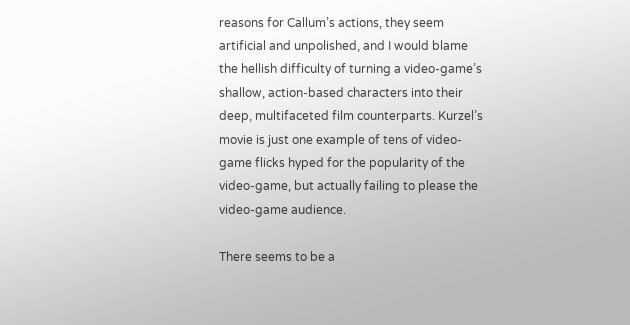reasons for Callum’s actions, they seem artificial and unpolished, and I would blame the hellish difficulty of turning a video-game’s shallow, action-based characters into their deep, multifaceted film counterparts. Kurzel’s movie is just one example of tens of video-game flicks hyped for the popularity of the video-game, but actually failing to please the video-game audience.

There seems to be a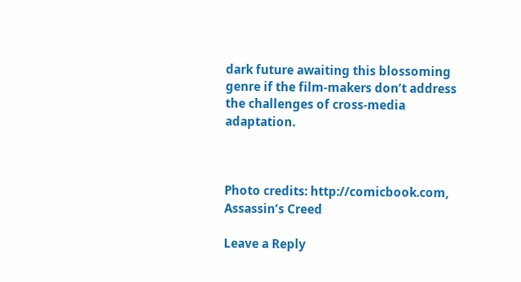dark future awaiting this blossoming genre if the film-makers don’t address the challenges of cross-media adaptation.



Photo credits: http://comicbook.com, Assassin’s Creed

Leave a Reply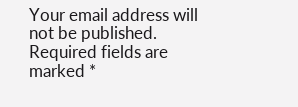Your email address will not be published. Required fields are marked *